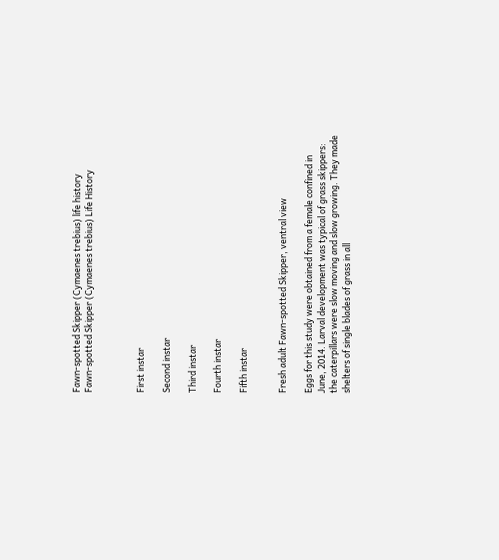Fawn-spotted Skipper (Cymaenes trebius) life history
Fawn-spotted Skipper (Cymaenes trebius) Life History



First instar

Second instar

Third instar

Fourth instar

Fifth instar


Fresh adult Fawn-spotted Skipper, ventral view

Eggs for this study were obtained from a female confined in June, 2014. Larval development was typical of grass skippers: the caterpillars were slow moving and slow growing. They made shelters of single blades of grass in all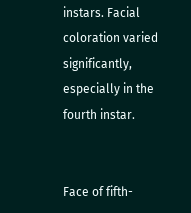instars. Facial coloration varied significantly, especially in the fourth instar.


Face of fifth-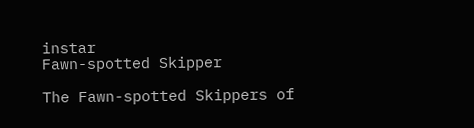instar
Fawn-spotted Skipper

The Fawn-spotted Skippers of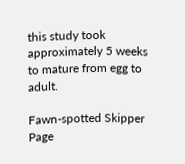this study took approximately 5 weeks to mature from egg to adult.

Fawn-spotted Skipper Page